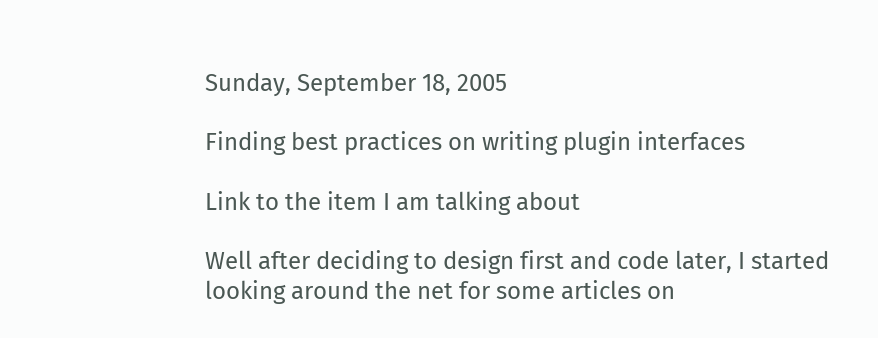Sunday, September 18, 2005

Finding best practices on writing plugin interfaces

Link to the item I am talking about

Well after deciding to design first and code later, I started looking around the net for some articles on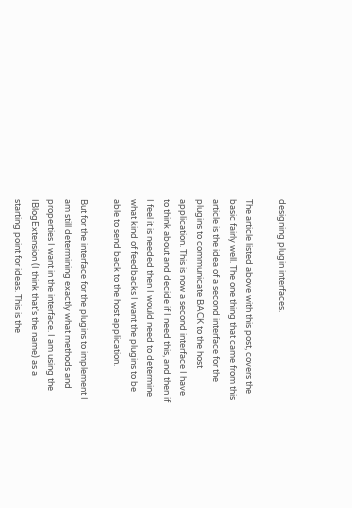designing plugin interfaces.

The article listed above with this post, covers the basic fairly well. The one thing that came from this article is the idea of a second interface for the plugins to communicate BACK to the host application. This is now a second interface I have to think about and decide if I need this, and then if I feel it is needed then I would need to determine what kind of feedbacks I want the plugins to be able to send back to the host application.

But for the interface for the plugins to implement I am still determining exactly what methods and properties I want in the interface. I am using the IBlogExtension (I think that's the name) as a starting point for ideas. This is the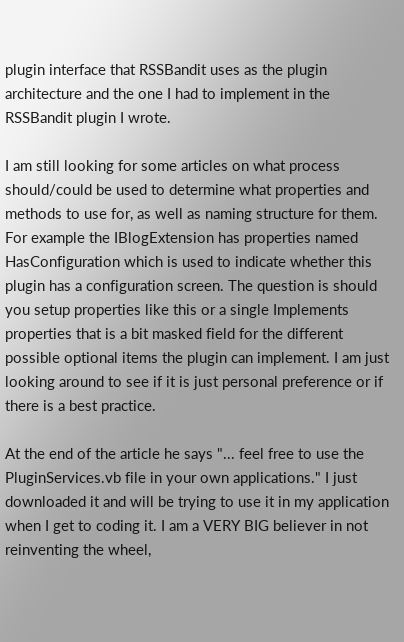plugin interface that RSSBandit uses as the plugin architecture and the one I had to implement in the RSSBandit plugin I wrote.

I am still looking for some articles on what process should/could be used to determine what properties and methods to use for, as well as naming structure for them. For example the IBlogExtension has properties named HasConfiguration which is used to indicate whether this plugin has a configuration screen. The question is should you setup properties like this or a single Implements properties that is a bit masked field for the different possible optional items the plugin can implement. I am just looking around to see if it is just personal preference or if there is a best practice.

At the end of the article he says "... feel free to use the PluginServices.vb file in your own applications." I just downloaded it and will be trying to use it in my application when I get to coding it. I am a VERY BIG believer in not reinventing the wheel,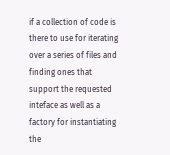if a collection of code is there to use for iterating over a series of files and finding ones that support the requested inteface as well as a factory for instantiating the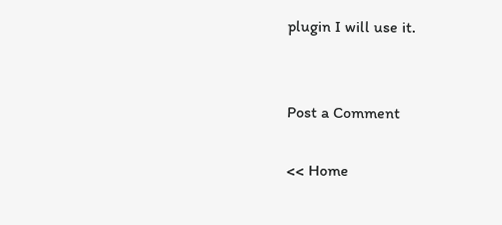plugin I will use it.


Post a Comment

<< Home